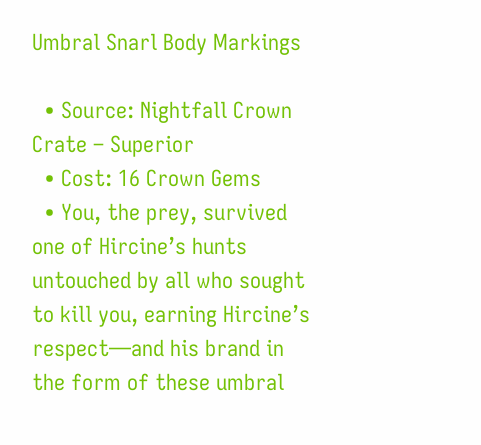Umbral Snarl Body Markings

  • Source: Nightfall Crown Crate – Superior
  • Cost: 16 Crown Gems
  • You, the prey, survived one of Hircine’s hunts untouched by all who sought to kill you, earning Hircine’s respect—and his brand in the form of these umbral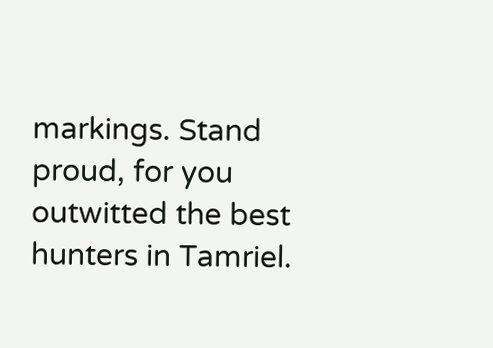markings. Stand proud, for you outwitted the best hunters in Tamriel.